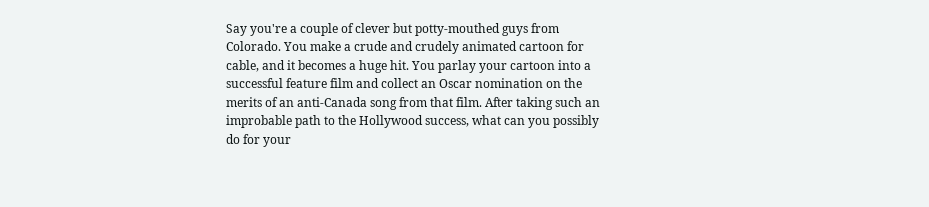Say you're a couple of clever but potty-mouthed guys from Colorado. You make a crude and crudely animated cartoon for cable, and it becomes a huge hit. You parlay your cartoon into a successful feature film and collect an Oscar nomination on the merits of an anti-Canada song from that film. After taking such an improbable path to the Hollywood success, what can you possibly do for your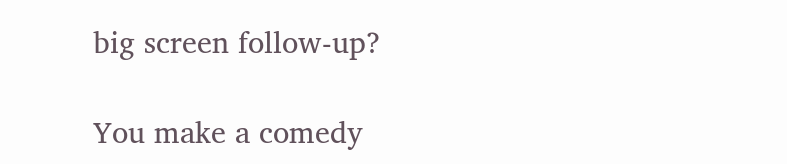big screen follow-up?

You make a comedy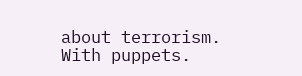about terrorism. With puppets.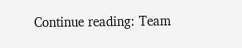Continue reading: Team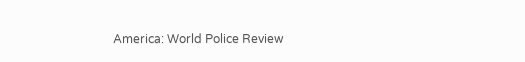America: World Police Review